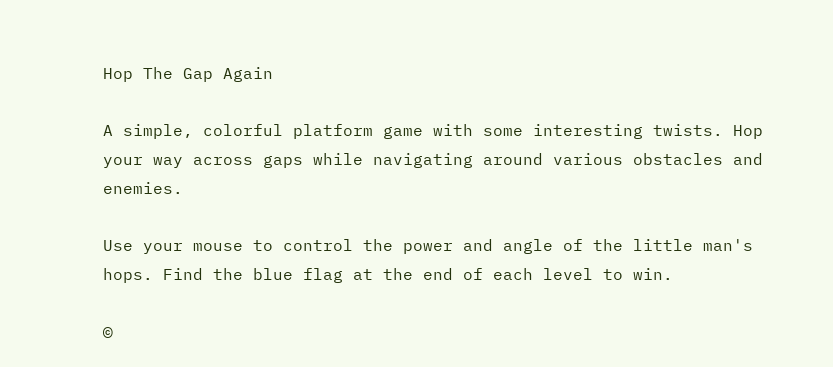Hop The Gap Again

A simple, colorful platform game with some interesting twists. Hop your way across gaps while navigating around various obstacles and enemies.

Use your mouse to control the power and angle of the little man's hops. Find the blue flag at the end of each level to win.

©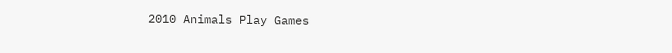2010 Animals Play Games